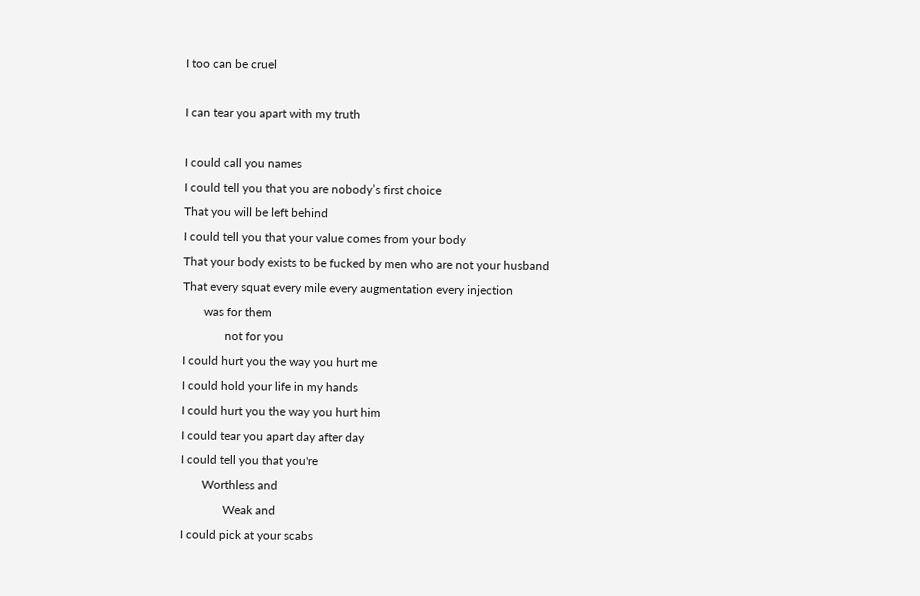I too can be cruel

I can tear you apart with my truth

I could call you names
I could tell you that you are nobody’s first choice
That you will be left behind
I could tell you that your value comes from your body
That your body exists to be fucked by men who are not your husband
That every squat every mile every augmentation every injection
       was for them
              not for you
I could hurt you the way you hurt me
I could hold your life in my hands
I could hurt you the way you hurt him
I could tear you apart day after day
I could tell you that you're
       Worthless and
              Weak and
I could pick at your scabs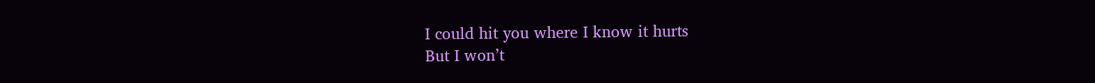I could hit you where I know it hurts
But I won’t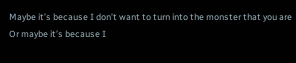Maybe it’s because I don’t want to turn into the monster that you are
Or maybe it’s because I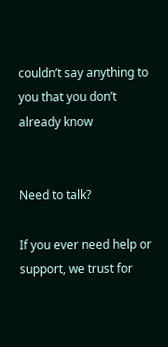couldn’t say anything to you that you don’t already know


Need to talk?

If you ever need help or support, we trust for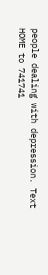people dealing with depression. Text HOME to 741741